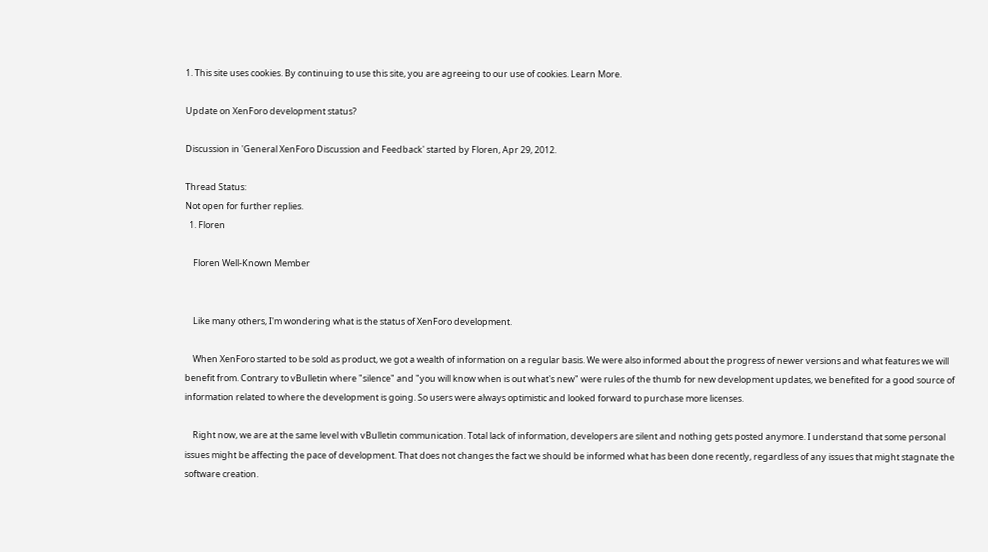1. This site uses cookies. By continuing to use this site, you are agreeing to our use of cookies. Learn More.

Update on XenForo development status?

Discussion in 'General XenForo Discussion and Feedback' started by Floren, Apr 29, 2012.

Thread Status:
Not open for further replies.
  1. Floren

    Floren Well-Known Member


    Like many others, I'm wondering what is the status of XenForo development.

    When XenForo started to be sold as product, we got a wealth of information on a regular basis. We were also informed about the progress of newer versions and what features we will benefit from. Contrary to vBulletin where "silence" and "you will know when is out what's new" were rules of the thumb for new development updates, we benefited for a good source of information related to where the development is going. So users were always optimistic and looked forward to purchase more licenses.

    Right now, we are at the same level with vBulletin communication. Total lack of information, developers are silent and nothing gets posted anymore. I understand that some personal issues might be affecting the pace of development. That does not changes the fact we should be informed what has been done recently, regardless of any issues that might stagnate the software creation.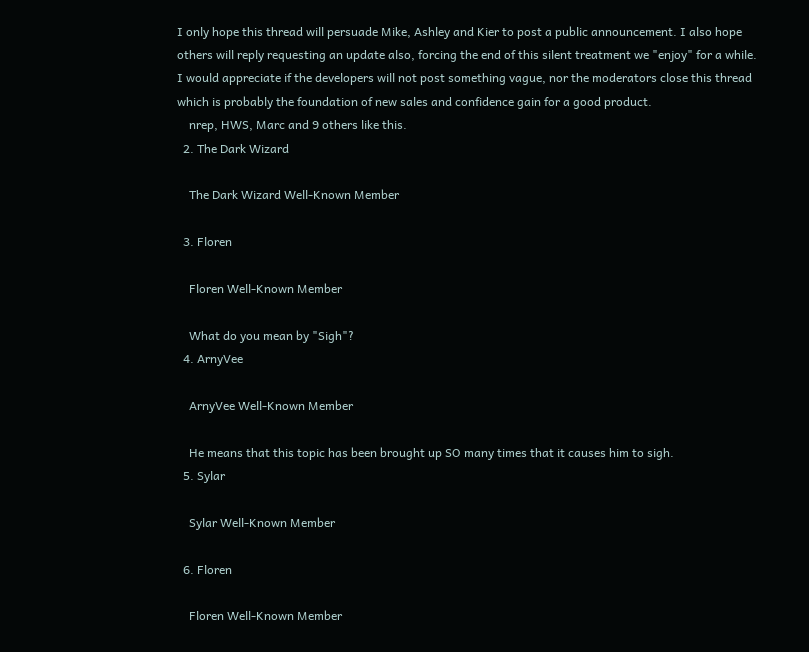I only hope this thread will persuade Mike, Ashley and Kier to post a public announcement. I also hope others will reply requesting an update also, forcing the end of this silent treatment we "enjoy" for a while. I would appreciate if the developers will not post something vague, nor the moderators close this thread which is probably the foundation of new sales and confidence gain for a good product.
    nrep, HWS, Marc and 9 others like this.
  2. The Dark Wizard

    The Dark Wizard Well-Known Member

  3. Floren

    Floren Well-Known Member

    What do you mean by "Sigh"?
  4. ArnyVee

    ArnyVee Well-Known Member

    He means that this topic has been brought up SO many times that it causes him to sigh.
  5. Sylar

    Sylar Well-Known Member

  6. Floren

    Floren Well-Known Member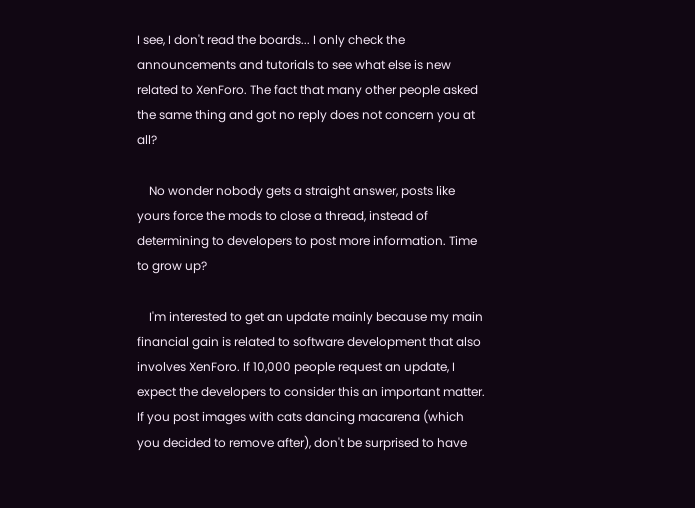I see, I don't read the boards... I only check the announcements and tutorials to see what else is new related to XenForo. The fact that many other people asked the same thing and got no reply does not concern you at all?

    No wonder nobody gets a straight answer, posts like yours force the mods to close a thread, instead of determining to developers to post more information. Time to grow up?

    I'm interested to get an update mainly because my main financial gain is related to software development that also involves XenForo. If 10,000 people request an update, I expect the developers to consider this an important matter. If you post images with cats dancing macarena (which you decided to remove after), don't be surprised to have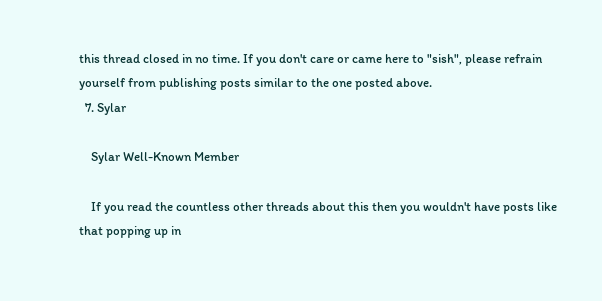this thread closed in no time. If you don't care or came here to "sish", please refrain yourself from publishing posts similar to the one posted above.
  7. Sylar

    Sylar Well-Known Member

    If you read the countless other threads about this then you wouldn't have posts like that popping up in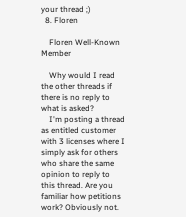your thread ;)
  8. Floren

    Floren Well-Known Member

    Why would I read the other threads if there is no reply to what is asked?
    I'm posting a thread as entitled customer with 3 licenses where I simply ask for others who share the same opinion to reply to this thread. Are you familiar how petitions work? Obviously not.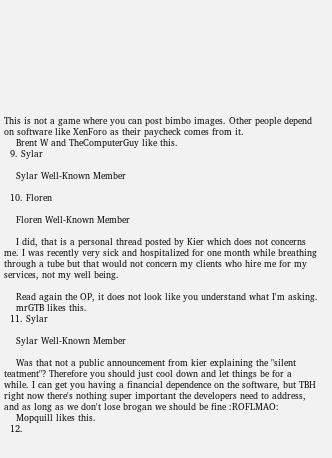This is not a game where you can post bimbo images. Other people depend on software like XenForo as their paycheck comes from it.
    Brent W and TheComputerGuy like this.
  9. Sylar

    Sylar Well-Known Member

  10. Floren

    Floren Well-Known Member

    I did, that is a personal thread posted by Kier which does not concerns me. I was recently very sick and hospitalized for one month while breathing through a tube but that would not concern my clients who hire me for my services, not my well being.

    Read again the OP, it does not look like you understand what I'm asking.
    mrGTB likes this.
  11. Sylar

    Sylar Well-Known Member

    Was that not a public announcement from kier explaining the "silent teatment"? Therefore you should just cool down and let things be for a while. I can get you having a financial dependence on the software, but TBH right now there's nothing super important the developers need to address, and as long as we don't lose brogan we should be fine :ROFLMAO:
    Mopquill likes this.
  12.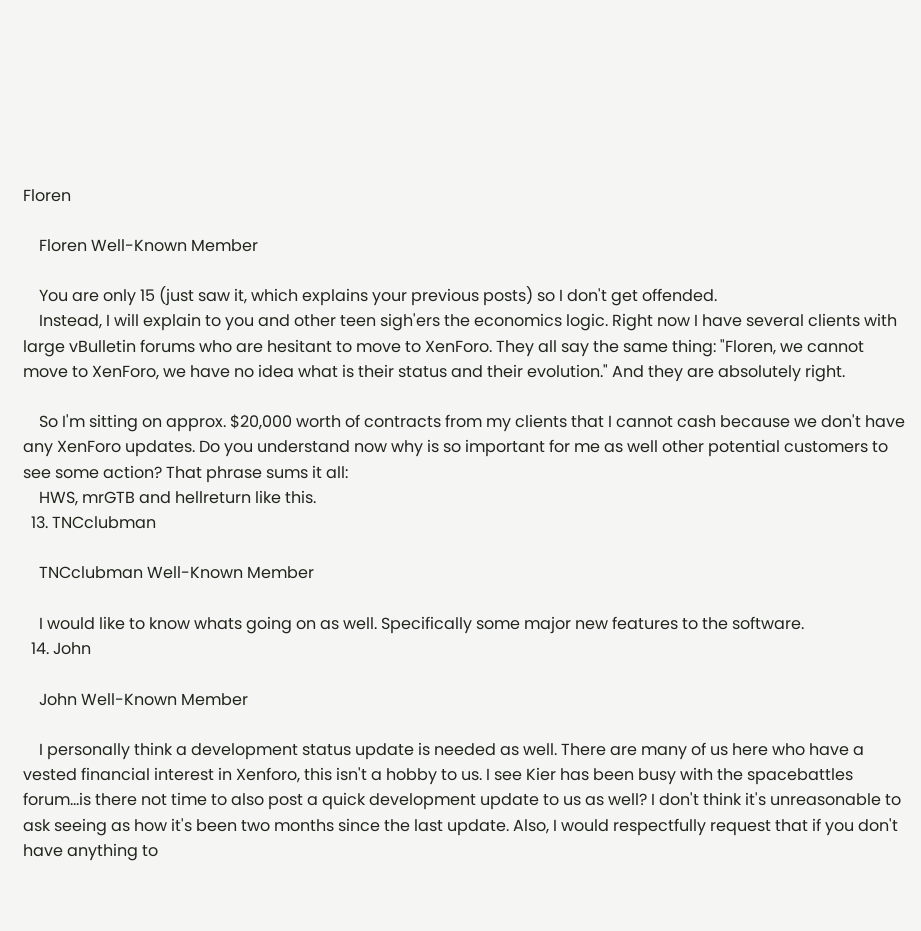Floren

    Floren Well-Known Member

    You are only 15 (just saw it, which explains your previous posts) so I don't get offended.
    Instead, I will explain to you and other teen sigh'ers the economics logic. Right now I have several clients with large vBulletin forums who are hesitant to move to XenForo. They all say the same thing: "Floren, we cannot move to XenForo, we have no idea what is their status and their evolution." And they are absolutely right.

    So I'm sitting on approx. $20,000 worth of contracts from my clients that I cannot cash because we don't have any XenForo updates. Do you understand now why is so important for me as well other potential customers to see some action? That phrase sums it all:
    HWS, mrGTB and hellreturn like this.
  13. TNCclubman

    TNCclubman Well-Known Member

    I would like to know whats going on as well. Specifically some major new features to the software.
  14. John

    John Well-Known Member

    I personally think a development status update is needed as well. There are many of us here who have a vested financial interest in Xenforo, this isn't a hobby to us. I see Kier has been busy with the spacebattles forum...is there not time to also post a quick development update to us as well? I don't think it's unreasonable to ask seeing as how it's been two months since the last update. Also, I would respectfully request that if you don't have anything to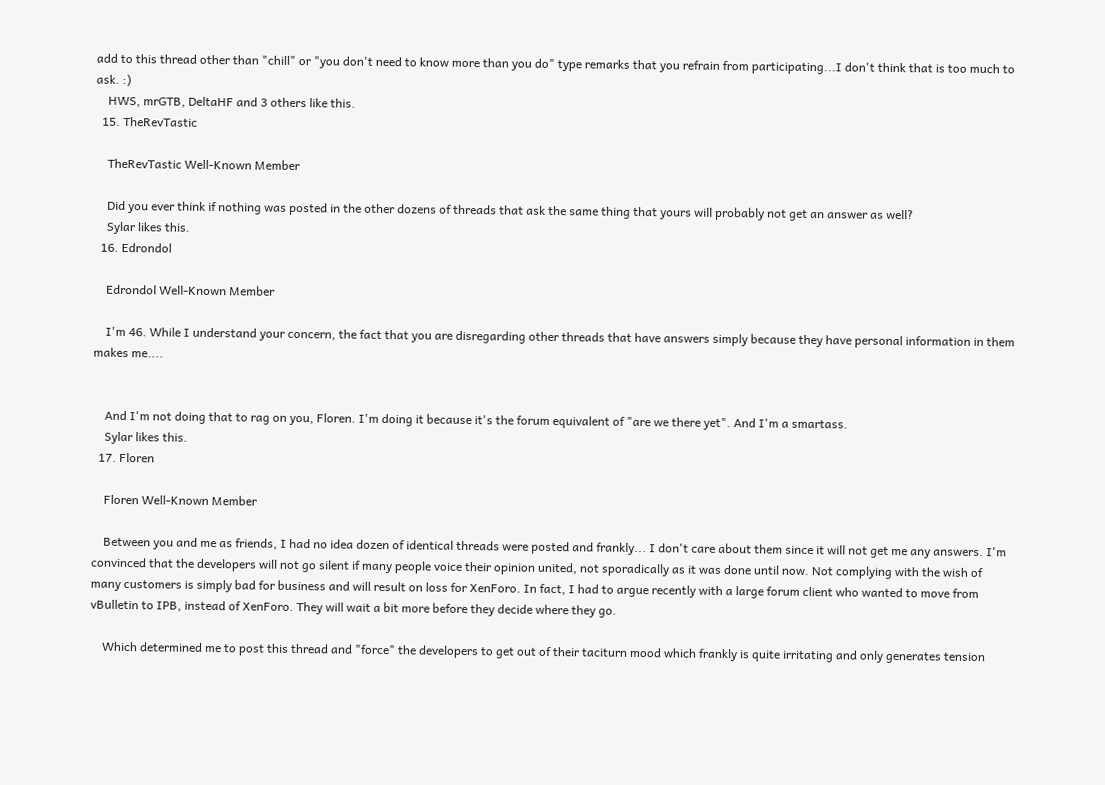add to this thread other than "chill" or "you don't need to know more than you do" type remarks that you refrain from participating...I don't think that is too much to ask. :)
    HWS, mrGTB, DeltaHF and 3 others like this.
  15. TheRevTastic

    TheRevTastic Well-Known Member

    Did you ever think if nothing was posted in the other dozens of threads that ask the same thing that yours will probably not get an answer as well?
    Sylar likes this.
  16. Edrondol

    Edrondol Well-Known Member

    I'm 46. While I understand your concern, the fact that you are disregarding other threads that have answers simply because they have personal information in them makes me....


    And I'm not doing that to rag on you, Floren. I'm doing it because it's the forum equivalent of "are we there yet". And I'm a smartass.
    Sylar likes this.
  17. Floren

    Floren Well-Known Member

    Between you and me as friends, I had no idea dozen of identical threads were posted and frankly... I don't care about them since it will not get me any answers. I'm convinced that the developers will not go silent if many people voice their opinion united, not sporadically as it was done until now. Not complying with the wish of many customers is simply bad for business and will result on loss for XenForo. In fact, I had to argue recently with a large forum client who wanted to move from vBulletin to IPB, instead of XenForo. They will wait a bit more before they decide where they go.

    Which determined me to post this thread and "force" the developers to get out of their taciturn mood which frankly is quite irritating and only generates tension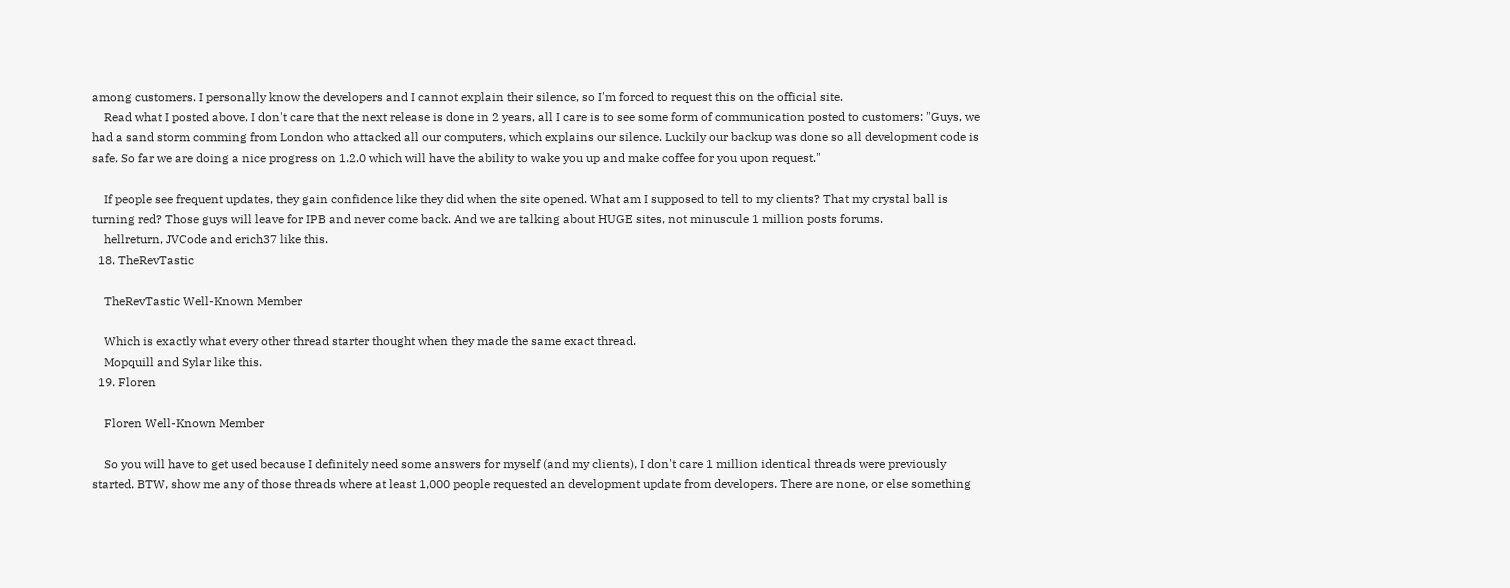among customers. I personally know the developers and I cannot explain their silence, so I'm forced to request this on the official site.
    Read what I posted above. I don't care that the next release is done in 2 years, all I care is to see some form of communication posted to customers: "Guys, we had a sand storm comming from London who attacked all our computers, which explains our silence. Luckily our backup was done so all development code is safe. So far we are doing a nice progress on 1.2.0 which will have the ability to wake you up and make coffee for you upon request."

    If people see frequent updates, they gain confidence like they did when the site opened. What am I supposed to tell to my clients? That my crystal ball is turning red? Those guys will leave for IPB and never come back. And we are talking about HUGE sites, not minuscule 1 million posts forums.
    hellreturn, JVCode and erich37 like this.
  18. TheRevTastic

    TheRevTastic Well-Known Member

    Which is exactly what every other thread starter thought when they made the same exact thread.
    Mopquill and Sylar like this.
  19. Floren

    Floren Well-Known Member

    So you will have to get used because I definitely need some answers for myself (and my clients), I don't care 1 million identical threads were previously started. BTW, show me any of those threads where at least 1,000 people requested an development update from developers. There are none, or else something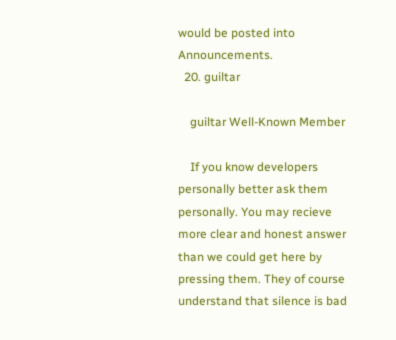would be posted into Announcements.
  20. guiltar

    guiltar Well-Known Member

    If you know developers personally better ask them personally. You may recieve more clear and honest answer than we could get here by pressing them. They of course understand that silence is bad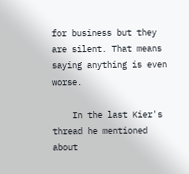for business but they are silent. That means saying anything is even worse.

    In the last Kier's thread he mentioned about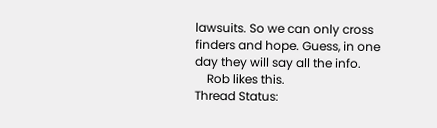lawsuits. So we can only cross finders and hope. Guess, in one day they will say all the info.
    Rob likes this.
Thread Status: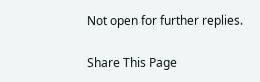Not open for further replies.

Share This Page